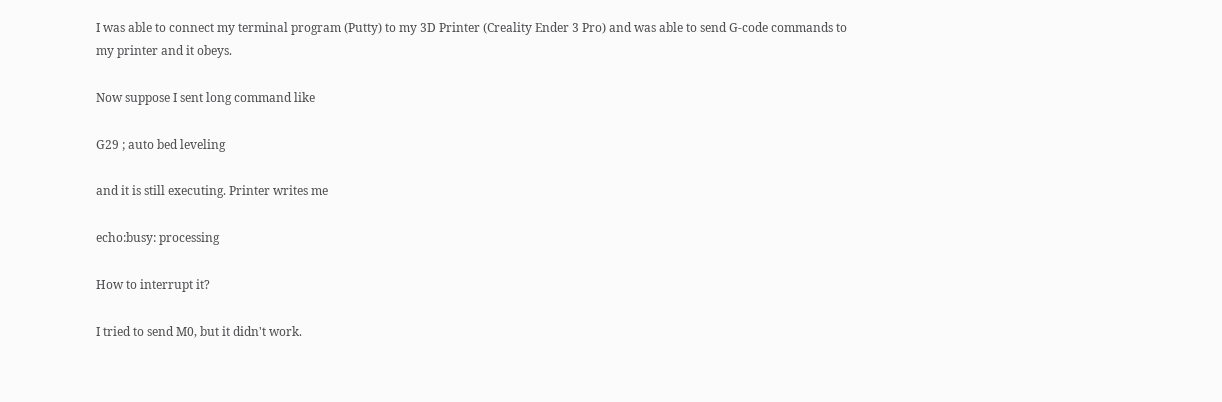I was able to connect my terminal program (Putty) to my 3D Printer (Creality Ender 3 Pro) and was able to send G-code commands to my printer and it obeys.

Now suppose I sent long command like

G29 ; auto bed leveling

and it is still executing. Printer writes me

echo:busy: processing

How to interrupt it?

I tried to send M0, but it didn't work.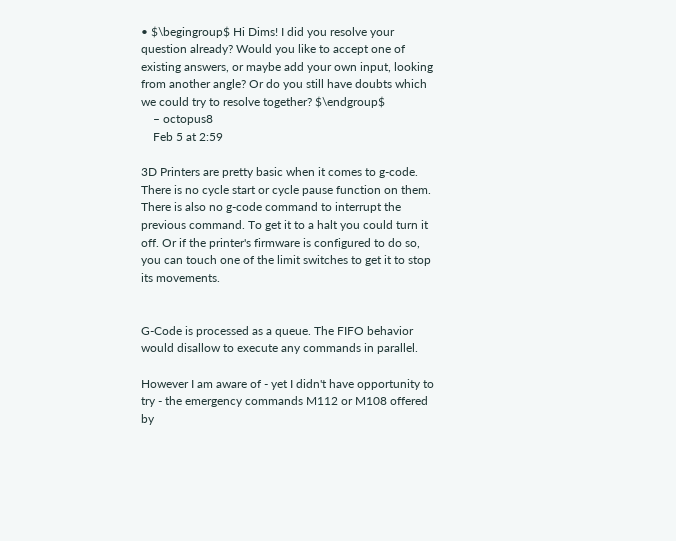• $\begingroup$ Hi Dims! I did you resolve your question already? Would you like to accept one of existing answers, or maybe add your own input, looking from another angle? Or do you still have doubts which we could try to resolve together? $\endgroup$
    – octopus8
    Feb 5 at 2:59

3D Printers are pretty basic when it comes to g-code. There is no cycle start or cycle pause function on them. There is also no g-code command to interrupt the previous command. To get it to a halt you could turn it off. Or if the printer's firmware is configured to do so, you can touch one of the limit switches to get it to stop its movements.


G-Code is processed as a queue. The FIFO behavior would disallow to execute any commands in parallel.

However I am aware of - yet I didn't have opportunity to try - the emergency commands M112 or M108 offered by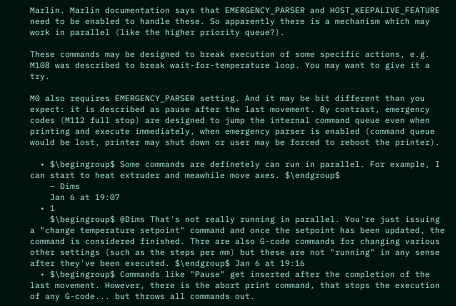Marlin. Marlin documentation says that EMERGENCY_PARSER and HOST_KEEPALIVE_FEATURE need to be enabled to handle these. So apparently there is a mechanism which may work in parallel (like the higher priority queue?).

These commands may be designed to break execution of some specific actions, e.g. M108 was described to break wait-for-temperature loop. You may want to give it a try.

M0 also requires EMERGENCY_PARSER setting. And it may be bit different than you expect: it is described as pause after the last movement. By contrast, emergency codes (M112 full stop) are designed to jump the internal command queue even when printing and execute immediately, when emergency parser is enabled (command queue would be lost, printer may shut down or user may be forced to reboot the printer).

  • $\begingroup$ Some commands are definetely can run in parallel. For example, I can start to heat extruder and meawhile move axes. $\endgroup$
    – Dims
    Jan 6 at 19:07
  • 1
    $\begingroup$ @Dims That's not really running in parallel. You're just issuing a "change temperature setpoint" command and once the setpoint has been updated, the command is considered finished. Thre are also G-code commands for changing various other settings (such as the steps per mm) but these are not "running" in any sense after they've been executed. $\endgroup$ Jan 6 at 19:16
  • $\begingroup$ Commands like "Pause" get inserted after the completion of the last movement. However, there is the abort print command, that stops the execution of any G-code... but throws all commands out.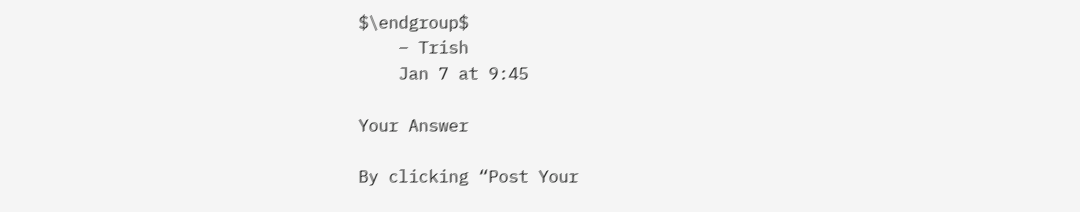$\endgroup$
    – Trish
    Jan 7 at 9:45

Your Answer

By clicking “Post Your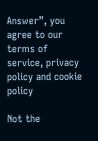Answer”, you agree to our terms of service, privacy policy and cookie policy

Not the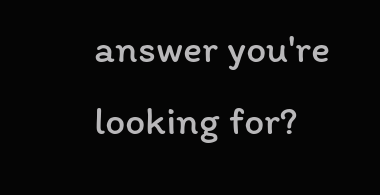answer you're looking for?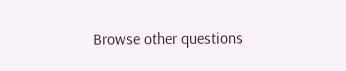Browse other questions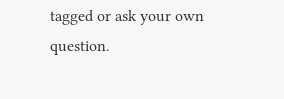tagged or ask your own question.